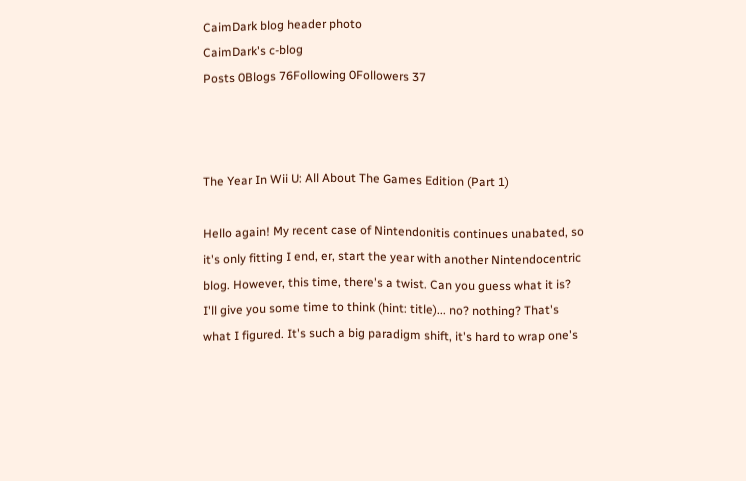CaimDark blog header photo
CaimDark's c-blog
Posts 0Blogs 76Following 0Followers 37



The Year In Wii U: All About The Games Edition (Part 1)

Hello again! My recent case of Nintendonitis continues unabated, so it's only fitting I end, er, start the year with another Nintendocentric blog. However, this time, there's a twist. Can you guess what it is? I'll give you some time to think (hint: title)... no? nothing? That's what I figured. It's such a big paradigm shift, it's hard to wrap one's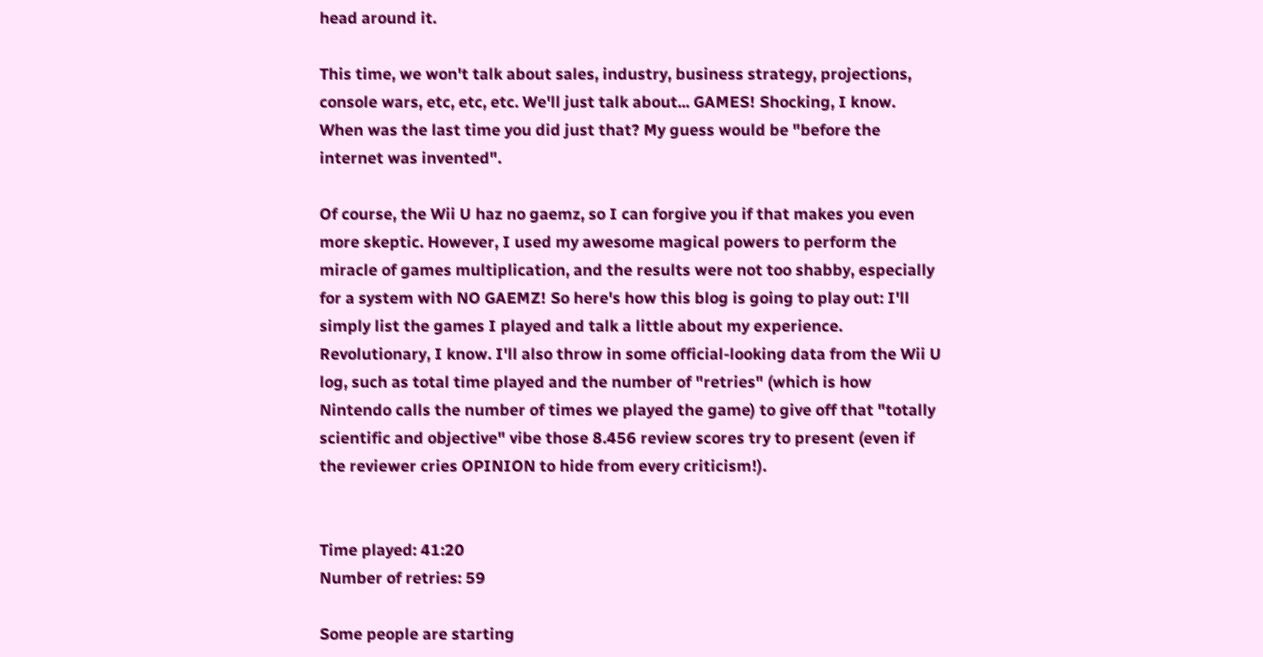head around it.

This time, we won't talk about sales, industry, business strategy, projections, console wars, etc, etc, etc. We'll just talk about... GAMES! Shocking, I know. When was the last time you did just that? My guess would be "before the internet was invented".

Of course, the Wii U haz no gaemz, so I can forgive you if that makes you even more skeptic. However, I used my awesome magical powers to perform the miracle of games multiplication, and the results were not too shabby, especially for a system with NO GAEMZ! So here's how this blog is going to play out: I'll simply list the games I played and talk a little about my experience. Revolutionary, I know. I'll also throw in some official-looking data from the Wii U log, such as total time played and the number of "retries" (which is how Nintendo calls the number of times we played the game) to give off that "totally scientific and objective" vibe those 8.456 review scores try to present (even if the reviewer cries OPINION to hide from every criticism!).


Time played: 41:20
Number of retries: 59

Some people are starting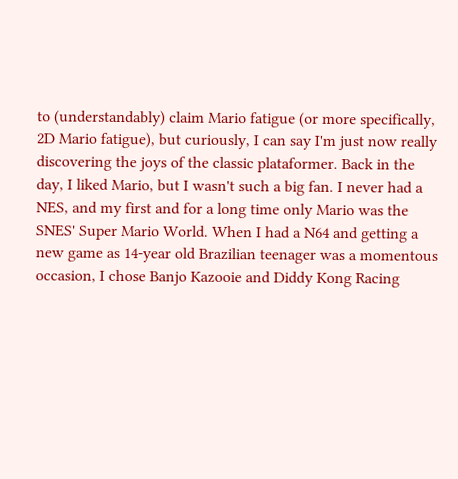to (understandably) claim Mario fatigue (or more specifically, 2D Mario fatigue), but curiously, I can say I'm just now really discovering the joys of the classic plataformer. Back in the day, I liked Mario, but I wasn't such a big fan. I never had a NES, and my first and for a long time only Mario was the SNES' Super Mario World. When I had a N64 and getting a new game as 14-year old Brazilian teenager was a momentous occasion, I chose Banjo Kazooie and Diddy Kong Racing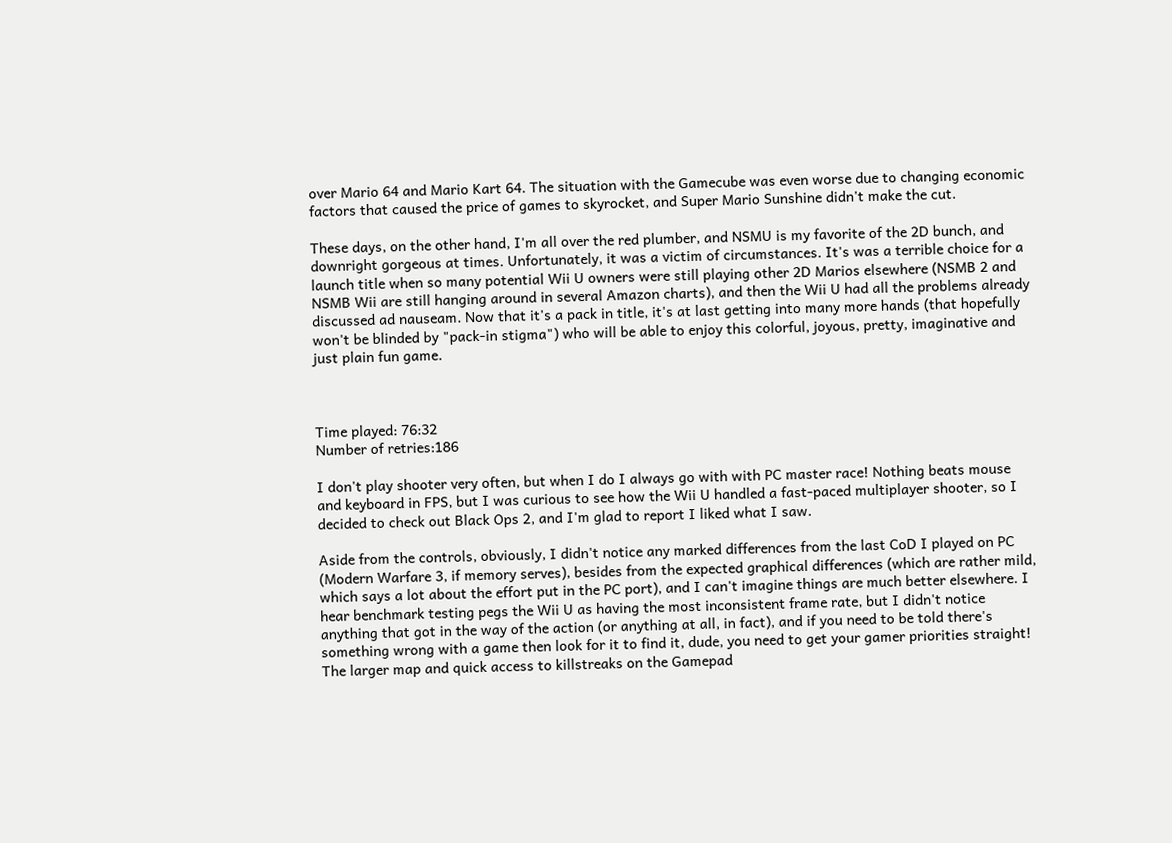over Mario 64 and Mario Kart 64. The situation with the Gamecube was even worse due to changing economic factors that caused the price of games to skyrocket, and Super Mario Sunshine didn't make the cut.

These days, on the other hand, I'm all over the red plumber, and NSMU is my favorite of the 2D bunch, and downright gorgeous at times. Unfortunately, it was a victim of circumstances. It's was a terrible choice for a launch title when so many potential Wii U owners were still playing other 2D Marios elsewhere (NSMB 2 and NSMB Wii are still hanging around in several Amazon charts), and then the Wii U had all the problems already discussed ad nauseam. Now that it's a pack in title, it's at last getting into many more hands (that hopefully won't be blinded by "pack-in stigma") who will be able to enjoy this colorful, joyous, pretty, imaginative and just plain fun game.



Time played: 76:32
Number of retries:186

I don't play shooter very often, but when I do I always go with with PC master race! Nothing beats mouse and keyboard in FPS, but I was curious to see how the Wii U handled a fast-paced multiplayer shooter, so I decided to check out Black Ops 2, and I'm glad to report I liked what I saw.

Aside from the controls, obviously, I didn't notice any marked differences from the last CoD I played on PC (Modern Warfare 3, if memory serves), besides from the expected graphical differences (which are rather mild, which says a lot about the effort put in the PC port), and I can't imagine things are much better elsewhere. I hear benchmark testing pegs the Wii U as having the most inconsistent frame rate, but I didn't notice anything that got in the way of the action (or anything at all, in fact), and if you need to be told there's something wrong with a game then look for it to find it, dude, you need to get your gamer priorities straight! The larger map and quick access to killstreaks on the Gamepad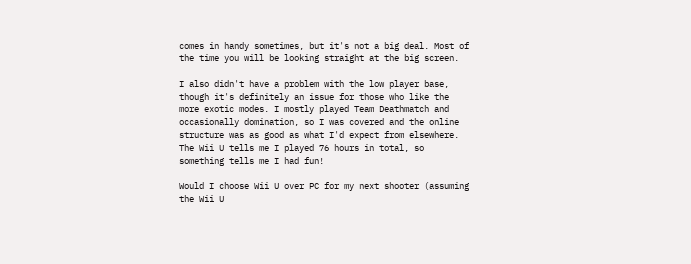comes in handy sometimes, but it's not a big deal. Most of the time you will be looking straight at the big screen.

I also didn't have a problem with the low player base, though it's definitely an issue for those who like the more exotic modes. I mostly played Team Deathmatch and occasionally domination, so I was covered and the online structure was as good as what I'd expect from elsewhere. The Wii U tells me I played 76 hours in total, so something tells me I had fun!

Would I choose Wii U over PC for my next shooter (assuming the Wii U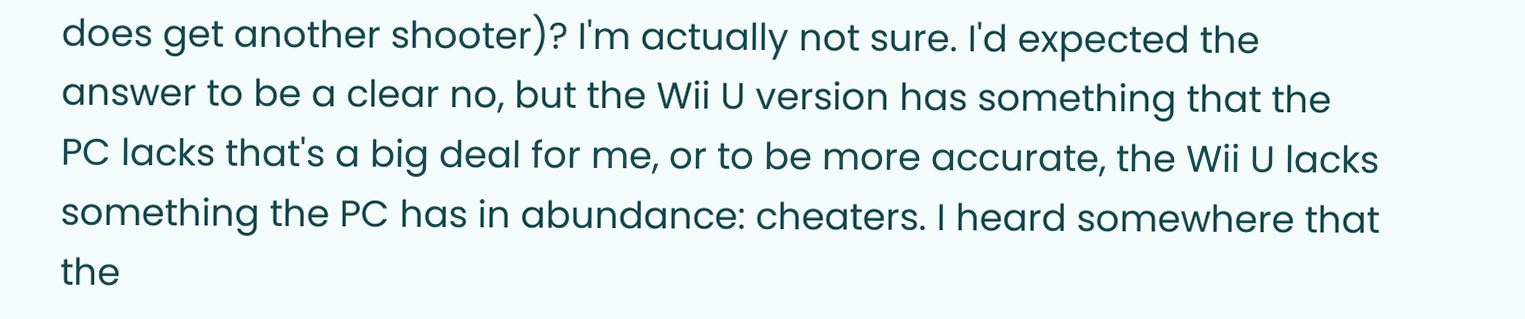does get another shooter)? I'm actually not sure. I'd expected the answer to be a clear no, but the Wii U version has something that the PC lacks that's a big deal for me, or to be more accurate, the Wii U lacks something the PC has in abundance: cheaters. I heard somewhere that the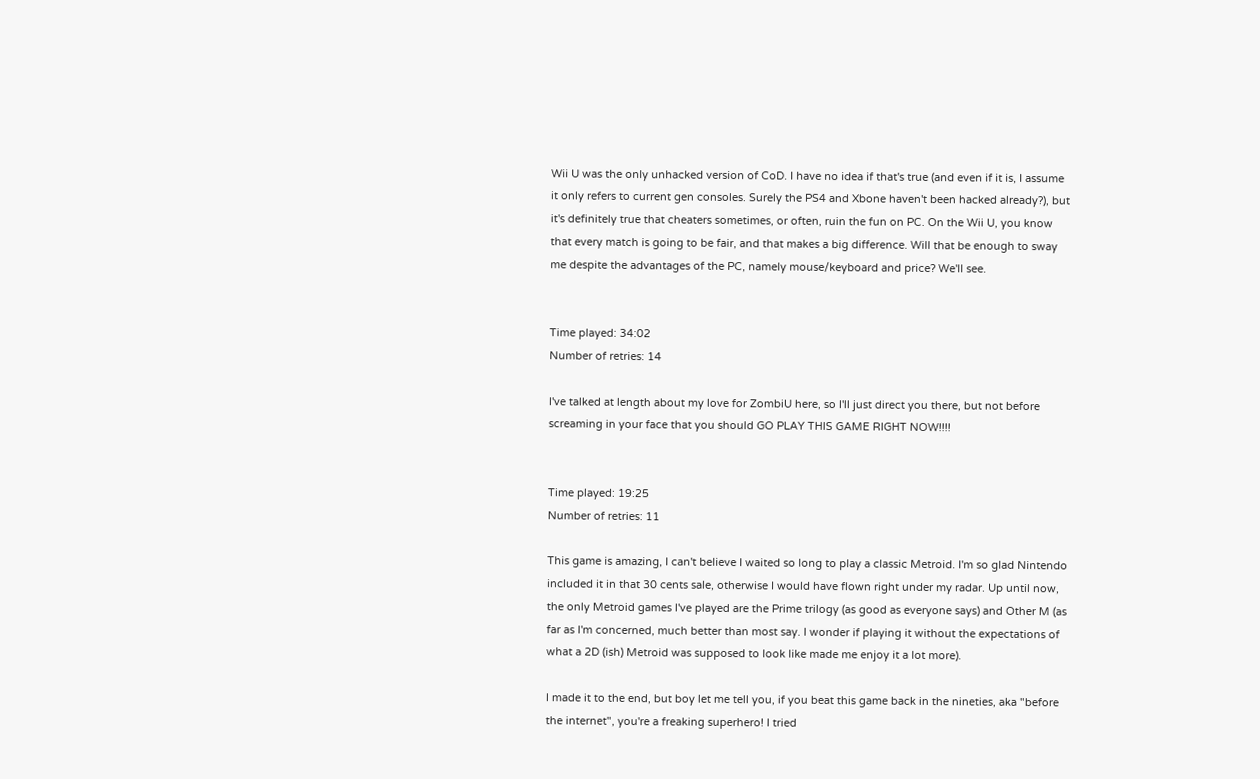Wii U was the only unhacked version of CoD. I have no idea if that's true (and even if it is, I assume it only refers to current gen consoles. Surely the PS4 and Xbone haven't been hacked already?), but it's definitely true that cheaters sometimes, or often, ruin the fun on PC. On the Wii U, you know that every match is going to be fair, and that makes a big difference. Will that be enough to sway me despite the advantages of the PC, namely mouse/keyboard and price? We'll see.


Time played: 34:02
Number of retries: 14

I've talked at length about my love for ZombiU here, so I'll just direct you there, but not before screaming in your face that you should GO PLAY THIS GAME RIGHT NOW!!!!


Time played: 19:25
Number of retries: 11

This game is amazing, I can't believe I waited so long to play a classic Metroid. I'm so glad Nintendo included it in that 30 cents sale, otherwise I would have flown right under my radar. Up until now, the only Metroid games I've played are the Prime trilogy (as good as everyone says) and Other M (as far as I'm concerned, much better than most say. I wonder if playing it without the expectations of what a 2D (ish) Metroid was supposed to look like made me enjoy it a lot more).

I made it to the end, but boy let me tell you, if you beat this game back in the nineties, aka "before the internet", you're a freaking superhero! I tried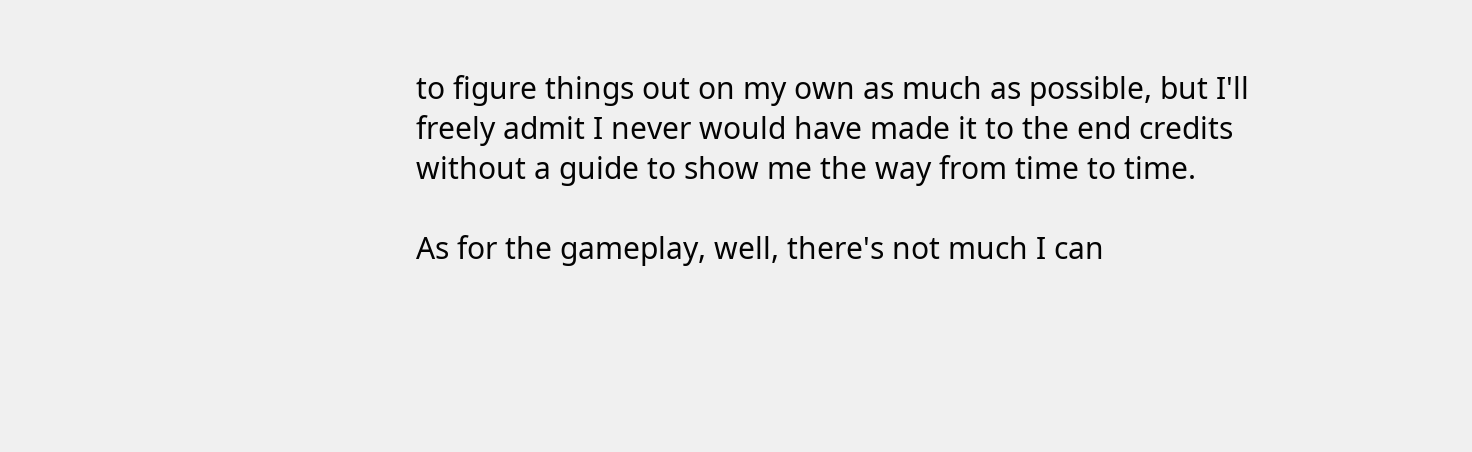to figure things out on my own as much as possible, but I'll freely admit I never would have made it to the end credits without a guide to show me the way from time to time.

As for the gameplay, well, there's not much I can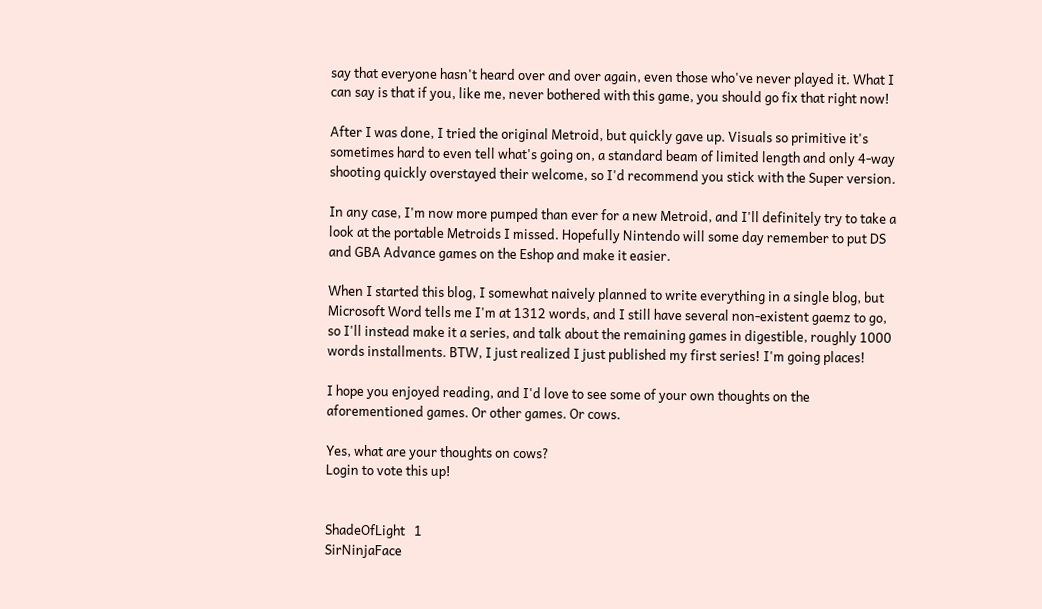say that everyone hasn't heard over and over again, even those who've never played it. What I can say is that if you, like me, never bothered with this game, you should go fix that right now!

After I was done, I tried the original Metroid, but quickly gave up. Visuals so primitive it's sometimes hard to even tell what's going on, a standard beam of limited length and only 4-way shooting quickly overstayed their welcome, so I'd recommend you stick with the Super version.

In any case, I'm now more pumped than ever for a new Metroid, and I'll definitely try to take a look at the portable Metroids I missed. Hopefully Nintendo will some day remember to put DS and GBA Advance games on the Eshop and make it easier.

When I started this blog, I somewhat naively planned to write everything in a single blog, but Microsoft Word tells me I'm at 1312 words, and I still have several non-existent gaemz to go, so I'll instead make it a series, and talk about the remaining games in digestible, roughly 1000 words installments. BTW, I just realized I just published my first series! I'm going places!

I hope you enjoyed reading, and I'd love to see some of your own thoughts on the aforementioned games. Or other games. Or cows.

Yes, what are your thoughts on cows?
Login to vote this up!


ShadeOfLight   1
SirNinjaFace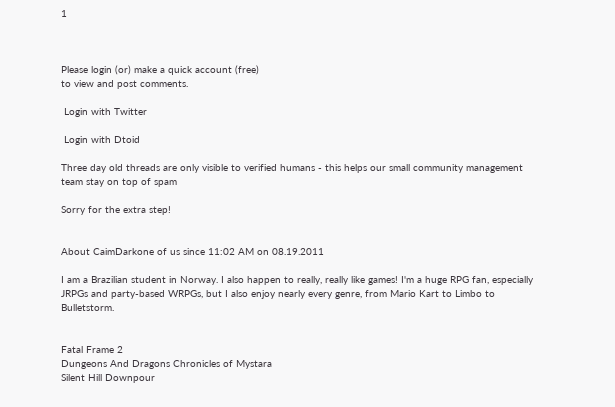1



Please login (or) make a quick account (free)
to view and post comments.

 Login with Twitter

 Login with Dtoid

Three day old threads are only visible to verified humans - this helps our small community management team stay on top of spam

Sorry for the extra step!


About CaimDarkone of us since 11:02 AM on 08.19.2011

I am a Brazilian student in Norway. I also happen to really, really like games! I'm a huge RPG fan, especially JRPGs and party-based WRPGs, but I also enjoy nearly every genre, from Mario Kart to Limbo to Bulletstorm.


Fatal Frame 2
Dungeons And Dragons Chronicles of Mystara
Silent Hill Downpour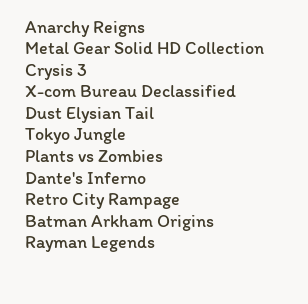Anarchy Reigns
Metal Gear Solid HD Collection
Crysis 3
X-com Bureau Declassified
Dust Elysian Tail
Tokyo Jungle
Plants vs Zombies
Dante's Inferno
Retro City Rampage
Batman Arkham Origins
Rayman Legends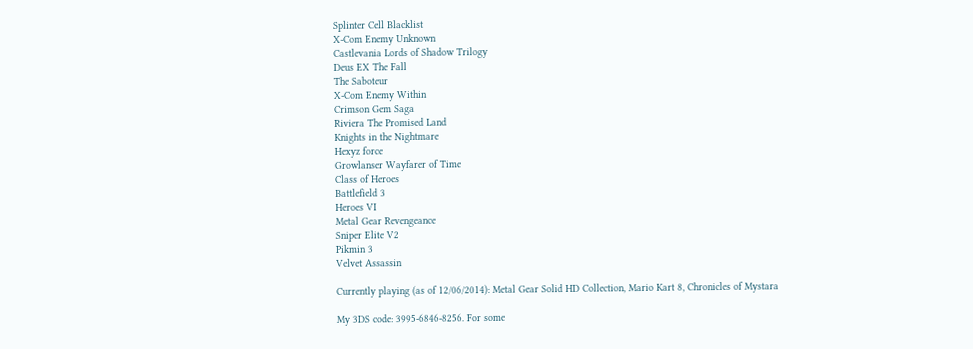Splinter Cell Blacklist
X-Com Enemy Unknown
Castlevania Lords of Shadow Trilogy
Deus EX The Fall
The Saboteur
X-Com Enemy Within
Crimson Gem Saga
Riviera The Promised Land
Knights in the Nightmare
Hexyz force
Growlanser Wayfarer of Time
Class of Heroes
Battlefield 3
Heroes VI
Metal Gear Revengeance
Sniper Elite V2
Pikmin 3
Velvet Assassin

Currently playing (as of 12/06/2014): Metal Gear Solid HD Collection, Mario Kart 8, Chronicles of Mystara

My 3DS code: 3995-6846-8256. For some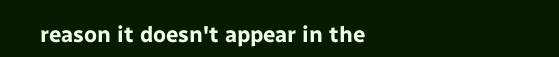reason it doesn't appear in the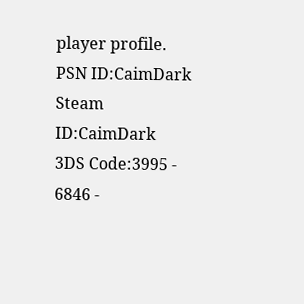player profile.
PSN ID:CaimDark
Steam ID:CaimDark
3DS Code:3995 - 6846 -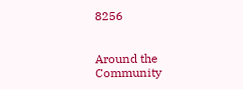8256


Around the Community